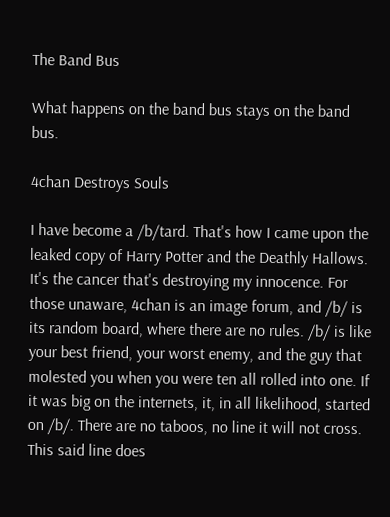The Band Bus

What happens on the band bus stays on the band bus.

4chan Destroys Souls

I have become a /b/tard. That's how I came upon the leaked copy of Harry Potter and the Deathly Hallows. It's the cancer that's destroying my innocence. For those unaware, 4chan is an image forum, and /b/ is its random board, where there are no rules. /b/ is like your best friend, your worst enemy, and the guy that molested you when you were ten all rolled into one. If it was big on the internets, it, in all likelihood, started on /b/. There are no taboos, no line it will not cross. This said line does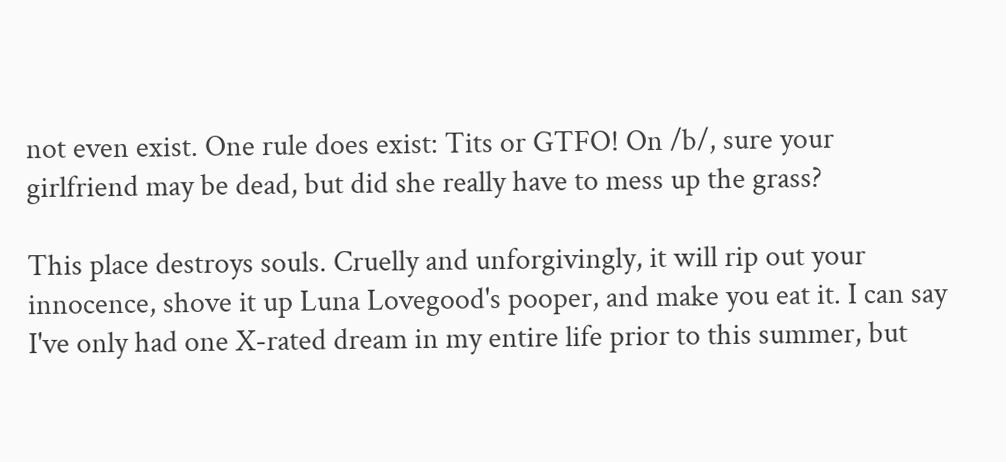not even exist. One rule does exist: Tits or GTFO! On /b/, sure your girlfriend may be dead, but did she really have to mess up the grass?

This place destroys souls. Cruelly and unforgivingly, it will rip out your innocence, shove it up Luna Lovegood's pooper, and make you eat it. I can say I've only had one X-rated dream in my entire life prior to this summer, but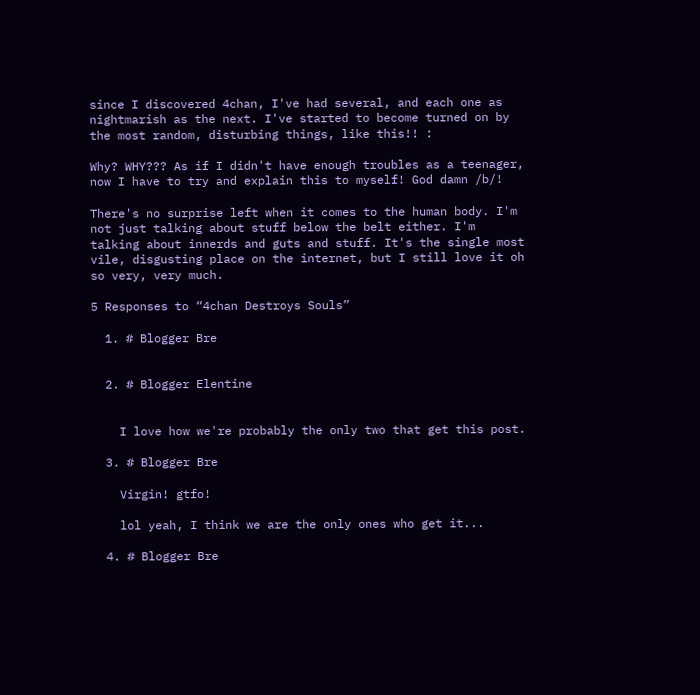since I discovered 4chan, I've had several, and each one as nightmarish as the next. I've started to become turned on by the most random, disturbing things, like this!! :

Why? WHY??? As if I didn't have enough troubles as a teenager, now I have to try and explain this to myself! God damn /b/!

There's no surprise left when it comes to the human body. I'm not just talking about stuff below the belt either. I'm talking about innerds and guts and stuff. It's the single most vile, disgusting place on the internet, but I still love it oh so very, very much.

5 Responses to “4chan Destroys Souls”

  1. # Blogger Bre


  2. # Blogger Elentine


    I love how we're probably the only two that get this post.

  3. # Blogger Bre

    Virgin! gtfo!

    lol yeah, I think we are the only ones who get it...

  4. # Blogger Bre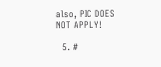also, PIC DOES NOT APPLY!

  5. #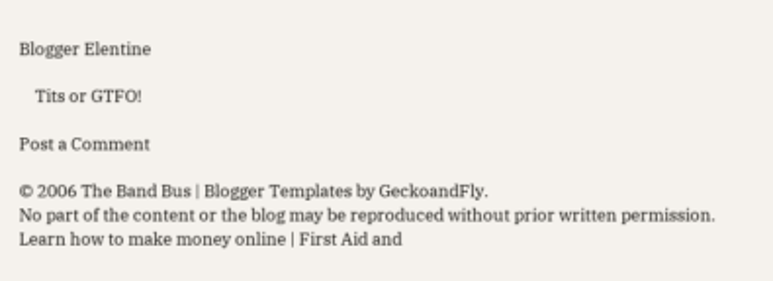Blogger Elentine

    Tits or GTFO!

Post a Comment

© 2006 The Band Bus | Blogger Templates by GeckoandFly.
No part of the content or the blog may be reproduced without prior written permission.
Learn how to make money online | First Aid and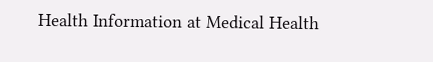Health Information at Medical Health